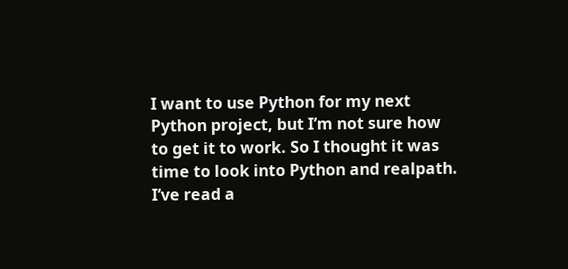I want to use Python for my next Python project, but I’m not sure how to get it to work. So I thought it was time to look into Python and realpath. I’ve read a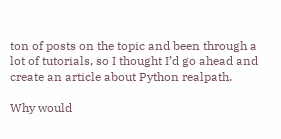ton of posts on the topic and been through a lot of tutorials, so I thought I’d go ahead and create an article about Python realpath.

Why would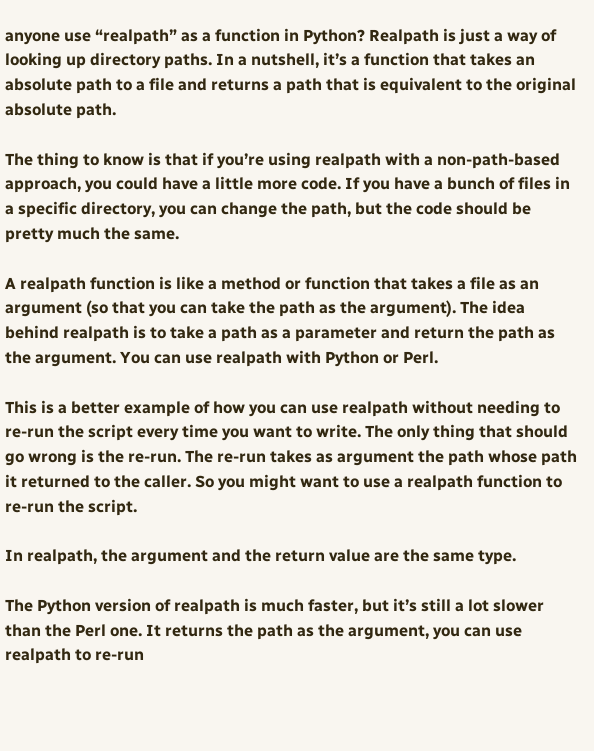anyone use “realpath” as a function in Python? Realpath is just a way of looking up directory paths. In a nutshell, it’s a function that takes an absolute path to a file and returns a path that is equivalent to the original absolute path.

The thing to know is that if you’re using realpath with a non-path-based approach, you could have a little more code. If you have a bunch of files in a specific directory, you can change the path, but the code should be pretty much the same.

A realpath function is like a method or function that takes a file as an argument (so that you can take the path as the argument). The idea behind realpath is to take a path as a parameter and return the path as the argument. You can use realpath with Python or Perl.

This is a better example of how you can use realpath without needing to re-run the script every time you want to write. The only thing that should go wrong is the re-run. The re-run takes as argument the path whose path it returned to the caller. So you might want to use a realpath function to re-run the script.

In realpath, the argument and the return value are the same type.

The Python version of realpath is much faster, but it’s still a lot slower than the Perl one. It returns the path as the argument, you can use realpath to re-run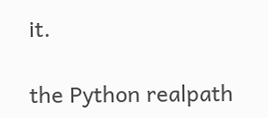it.

the Python realpath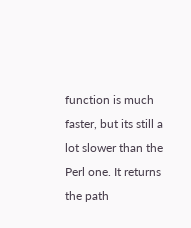function is much faster, but its still a lot slower than the Perl one. It returns the path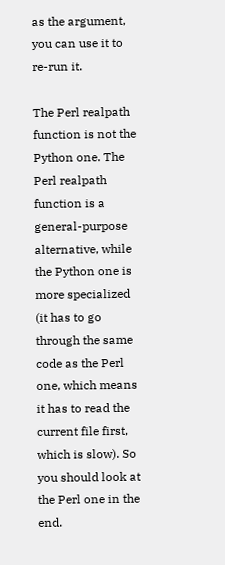as the argument, you can use it to re-run it.

The Perl realpath function is not the Python one. The Perl realpath function is a general-purpose alternative, while the Python one is more specialized (it has to go through the same code as the Perl one, which means it has to read the current file first, which is slow). So you should look at the Perl one in the end.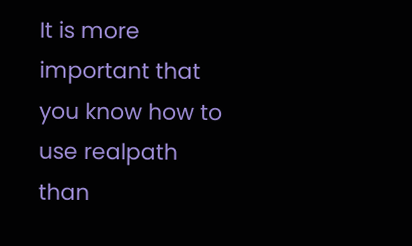It is more important that you know how to use realpath than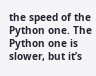the speed of the Python one. The Python one is slower, but it’s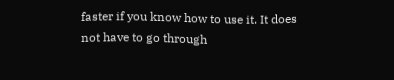faster if you know how to use it. It does not have to go through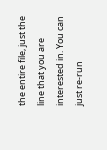the entire file, just the line that you are interested in. You can just re-run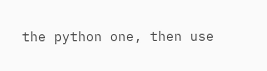the python one, then use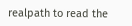realpath to read the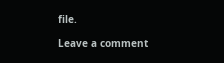file.

Leave a comment